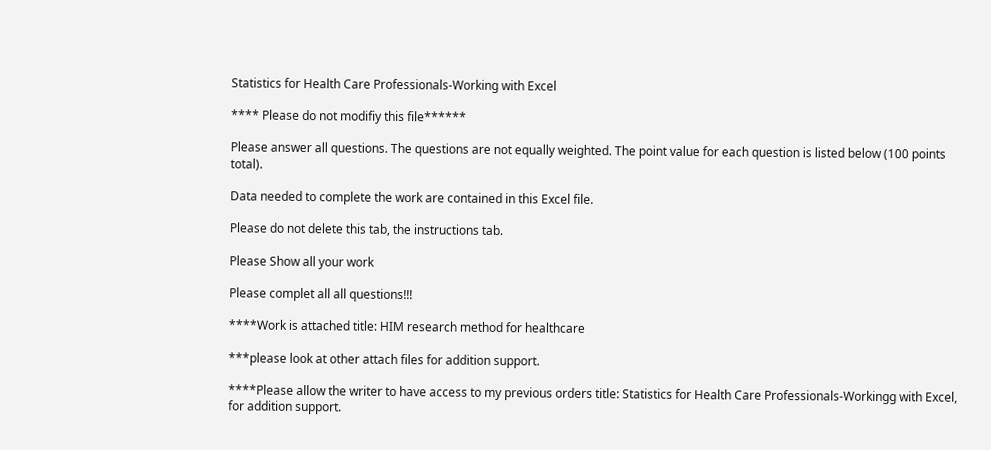Statistics for Health Care Professionals-Working with Excel

**** Please do not modifiy this file******

Please answer all questions. The questions are not equally weighted. The point value for each question is listed below (100 points total).

Data needed to complete the work are contained in this Excel file.

Please do not delete this tab, the instructions tab.

Please Show all your work

Please complet all all questions!!!

****Work is attached title: HIM research method for healthcare

***please look at other attach files for addition support.

****Please allow the writer to have access to my previous orders title: Statistics for Health Care Professionals-Workingg with Excel, for addition support.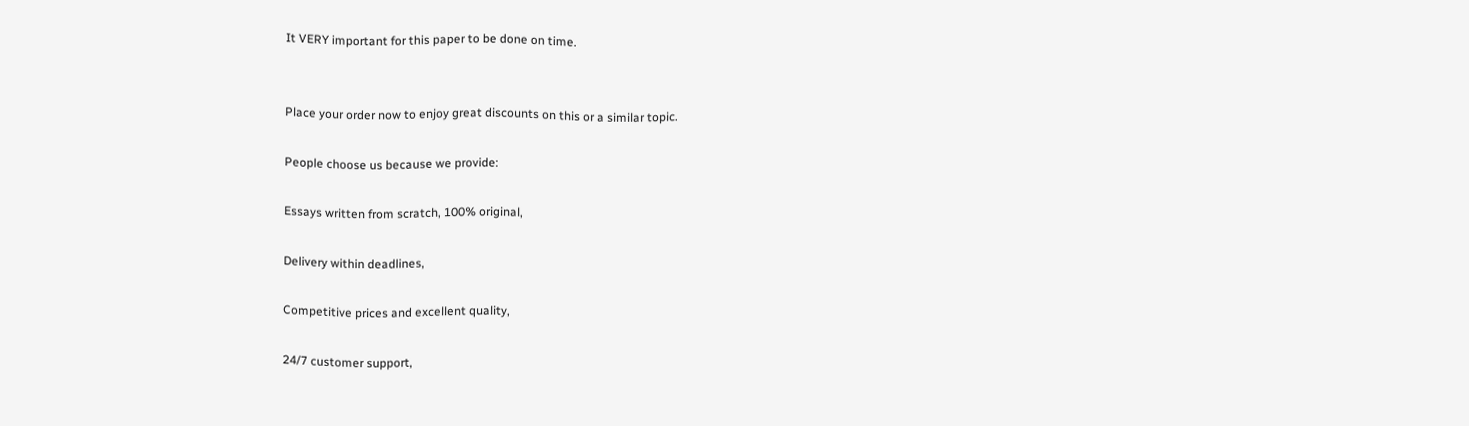It VERY important for this paper to be done on time.


Place your order now to enjoy great discounts on this or a similar topic.

People choose us because we provide:

Essays written from scratch, 100% original,

Delivery within deadlines,

Competitive prices and excellent quality,

24/7 customer support,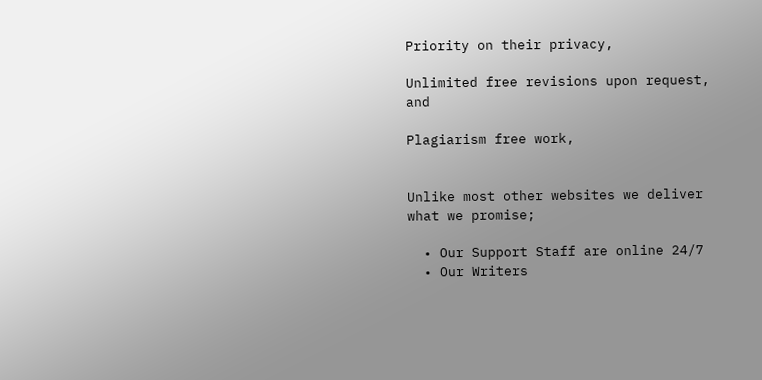Priority on their privacy,

Unlimited free revisions upon request, and

Plagiarism free work,


Unlike most other websites we deliver what we promise;

  • Our Support Staff are online 24/7
  • Our Writers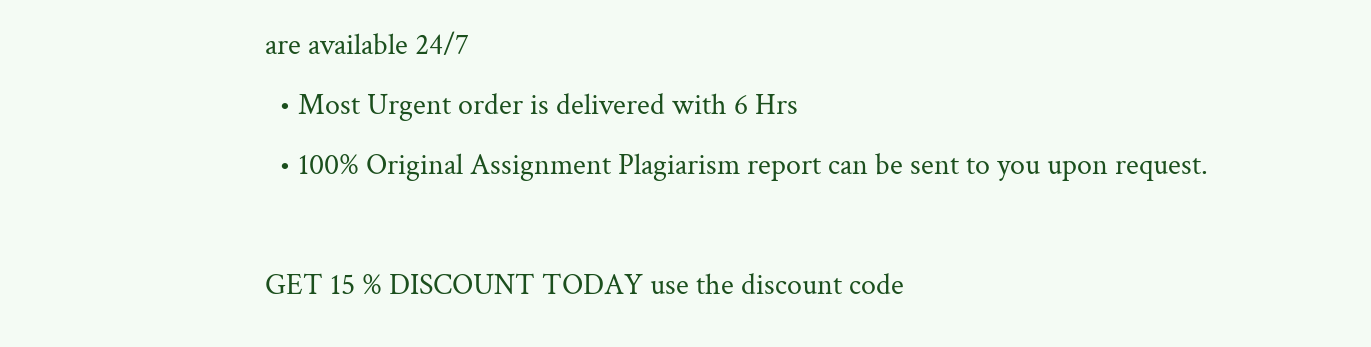are available 24/7
  • Most Urgent order is delivered with 6 Hrs
  • 100% Original Assignment Plagiarism report can be sent to you upon request.

GET 15 % DISCOUNT TODAY use the discount code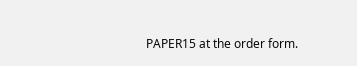PAPER15 at the order form.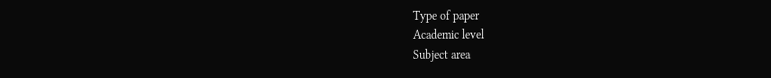Type of paper
Academic level
Subject area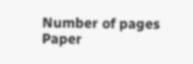Number of pages
Paper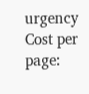urgency
Cost per page: